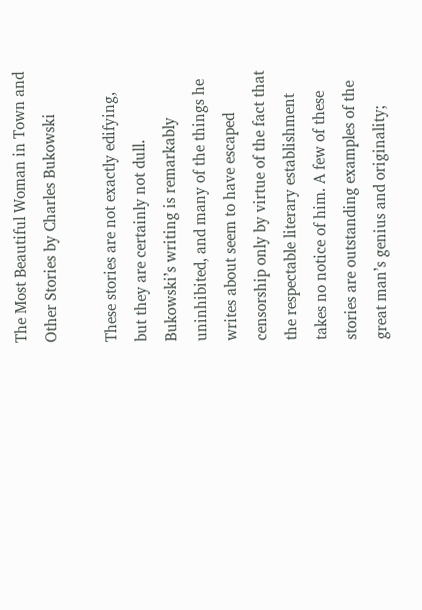The Most Beautiful Woman in Town and Other Stories by Charles Bukowski

These stories are not exactly edifying, but they are certainly not dull. Bukowski’s writing is remarkably uninhibited, and many of the things he writes about seem to have escaped censorship only by virtue of the fact that the respectable literary establishment takes no notice of him. A few of these stories are outstanding examples of the great man’s genius and originality;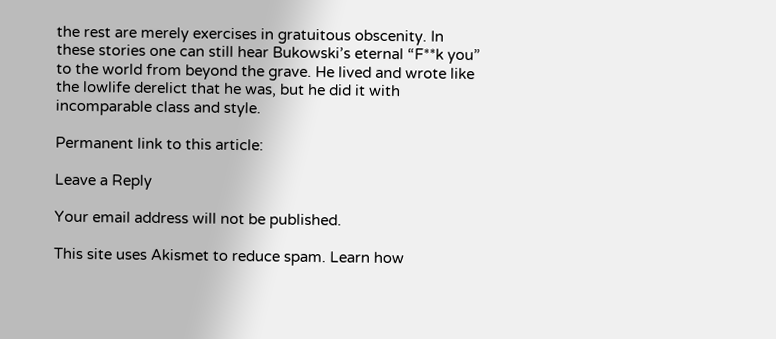the rest are merely exercises in gratuitous obscenity. In these stories one can still hear Bukowski’s eternal “F**k you” to the world from beyond the grave. He lived and wrote like the lowlife derelict that he was, but he did it with incomparable class and style.

Permanent link to this article:

Leave a Reply

Your email address will not be published.

This site uses Akismet to reduce spam. Learn how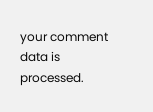your comment data is processed.